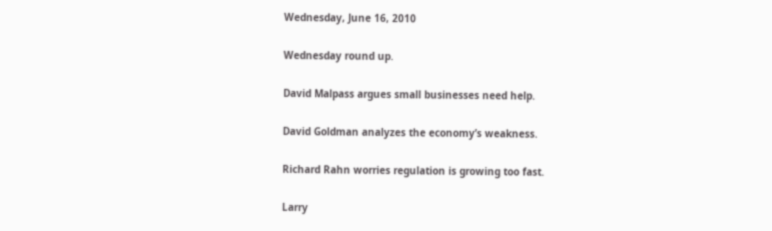Wednesday, June 16, 2010

Wednesday round up.

David Malpass argues small businesses need help.

David Goldman analyzes the economy’s weakness.

Richard Rahn worries regulation is growing too fast.

Larry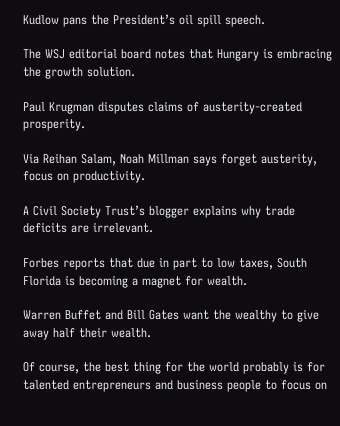Kudlow pans the President’s oil spill speech.

The WSJ editorial board notes that Hungary is embracing the growth solution.

Paul Krugman disputes claims of austerity-created prosperity.

Via Reihan Salam, Noah Millman says forget austerity, focus on productivity.

A Civil Society Trust’s blogger explains why trade deficits are irrelevant.

Forbes reports that due in part to low taxes, South Florida is becoming a magnet for wealth.

Warren Buffet and Bill Gates want the wealthy to give away half their wealth.

Of course, the best thing for the world probably is for talented entrepreneurs and business people to focus on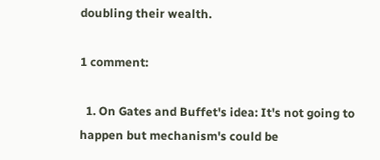doubling their wealth.

1 comment:

  1. On Gates and Buffet's idea: It's not going to happen but mechanism's could be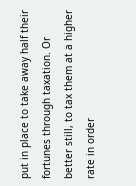put in place to take away half their fortunes through taxation. Or better still, to tax them at a higher rate in order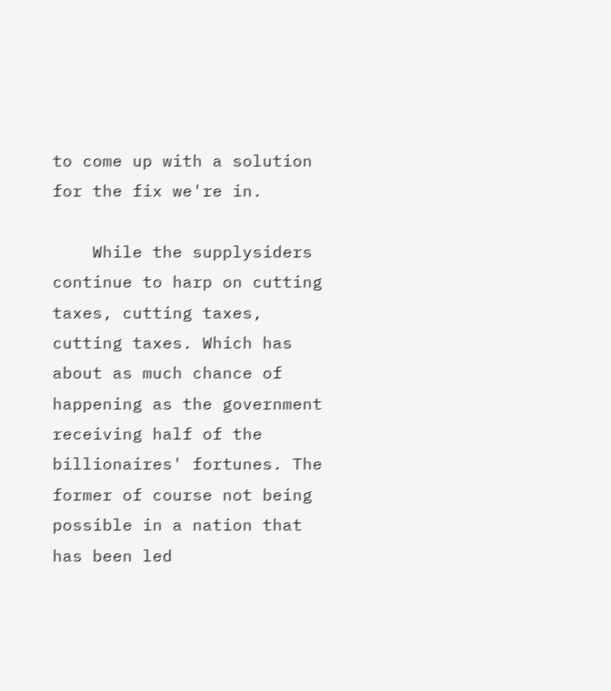to come up with a solution for the fix we're in.

    While the supplysiders continue to harp on cutting taxes, cutting taxes, cutting taxes. Which has about as much chance of happening as the government receiving half of the billionaires' fortunes. The former of course not being possible in a nation that has been led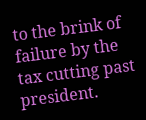to the brink of failure by the tax cutting past president.